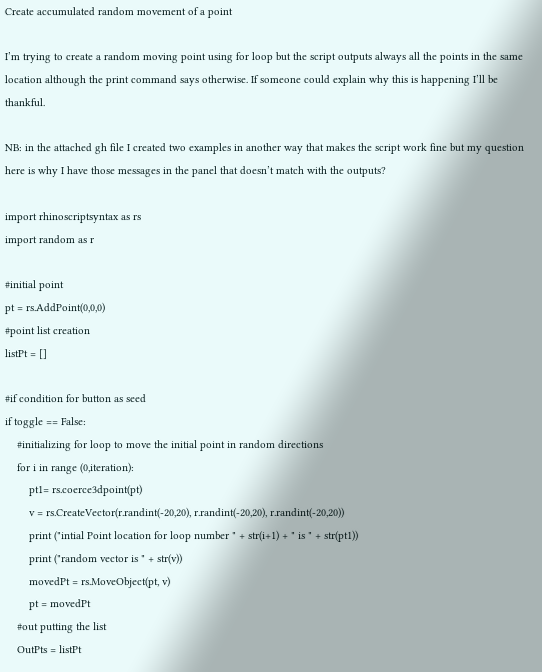Create accumulated random movement of a point

I’m trying to create a random moving point using for loop but the script outputs always all the points in the same location although the print command says otherwise. If someone could explain why this is happening I’ll be thankful.

NB: in the attached gh file I created two examples in another way that makes the script work fine but my question here is why I have those messages in the panel that doesn’t match with the outputs?

import rhinoscriptsyntax as rs
import random as r

#initial point
pt = rs.AddPoint(0,0,0)
#point list creation
listPt = []

#if condition for button as seed
if toggle == False:
    #initializing for loop to move the initial point in random directions
    for i in range (0,iteration):
        pt1= rs.coerce3dpoint(pt)
        v = rs.CreateVector(r.randint(-20,20), r.randint(-20,20), r.randint(-20,20))
        print ("intial Point location for loop number " + str(i+1) + " is " + str(pt1))
        print ("random vector is " + str(v))
        movedPt = rs.MoveObject(pt, v)
        pt = movedPt
    #out putting the list
    OutPts = listPt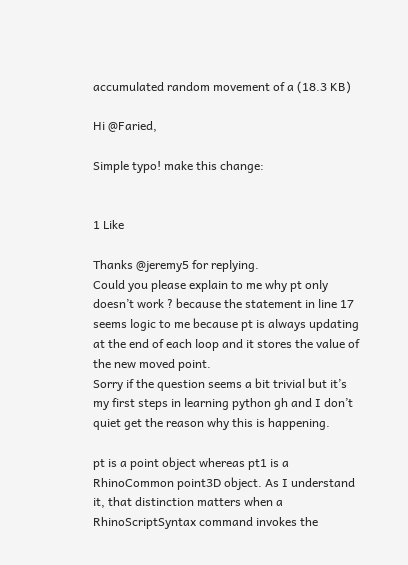accumulated random movement of a (18.3 KB)

Hi @Faried,

Simple typo! make this change:


1 Like

Thanks @jeremy5 for replying.
Could you please explain to me why pt only doesn’t work ? because the statement in line 17 seems logic to me because pt is always updating at the end of each loop and it stores the value of the new moved point.
Sorry if the question seems a bit trivial but it’s my first steps in learning python gh and I don’t quiet get the reason why this is happening.

pt is a point object whereas pt1 is a RhinoCommon point3D object. As I understand it, that distinction matters when a RhinoScriptSyntax command invokes the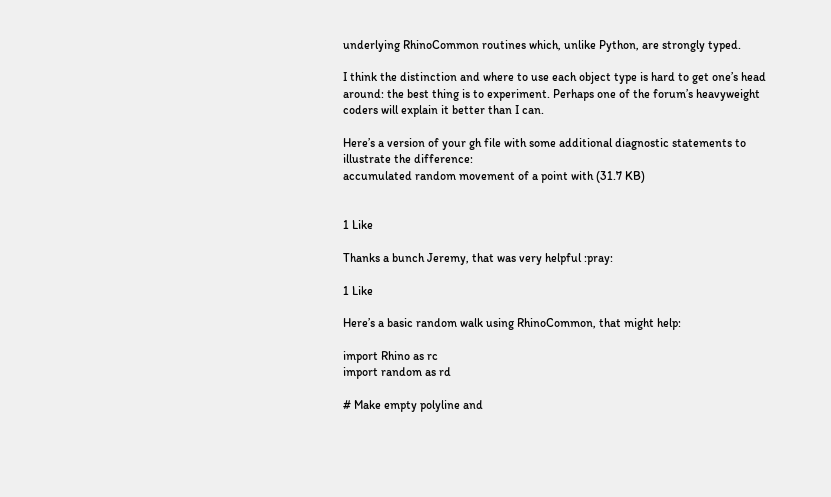underlying RhinoCommon routines which, unlike Python, are strongly typed.

I think the distinction and where to use each object type is hard to get one’s head around: the best thing is to experiment. Perhaps one of the forum’s heavyweight coders will explain it better than I can.

Here’s a version of your gh file with some additional diagnostic statements to illustrate the difference:
accumulated random movement of a point with (31.7 KB)


1 Like

Thanks a bunch Jeremy, that was very helpful :pray:

1 Like

Here’s a basic random walk using RhinoCommon, that might help:

import Rhino as rc
import random as rd

# Make empty polyline and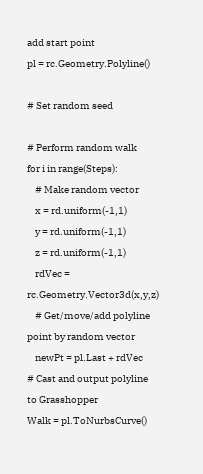add start point
pl = rc.Geometry.Polyline()

# Set random seed

# Perform random walk
for i in range(Steps):
    # Make random vector
    x = rd.uniform(-1,1)
    y = rd.uniform(-1,1)
    z = rd.uniform(-1,1)
    rdVec = rc.Geometry.Vector3d(x,y,z)
    # Get/move/add polyline point by random vector
    newPt = pl.Last + rdVec
# Cast and output polyline to Grasshopper
Walk = pl.ToNurbsCurve()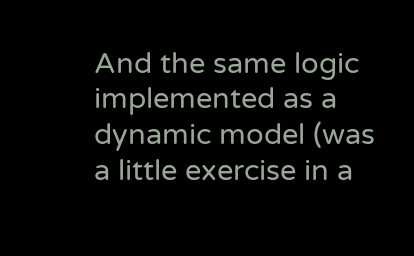And the same logic implemented as a dynamic model (was a little exercise in a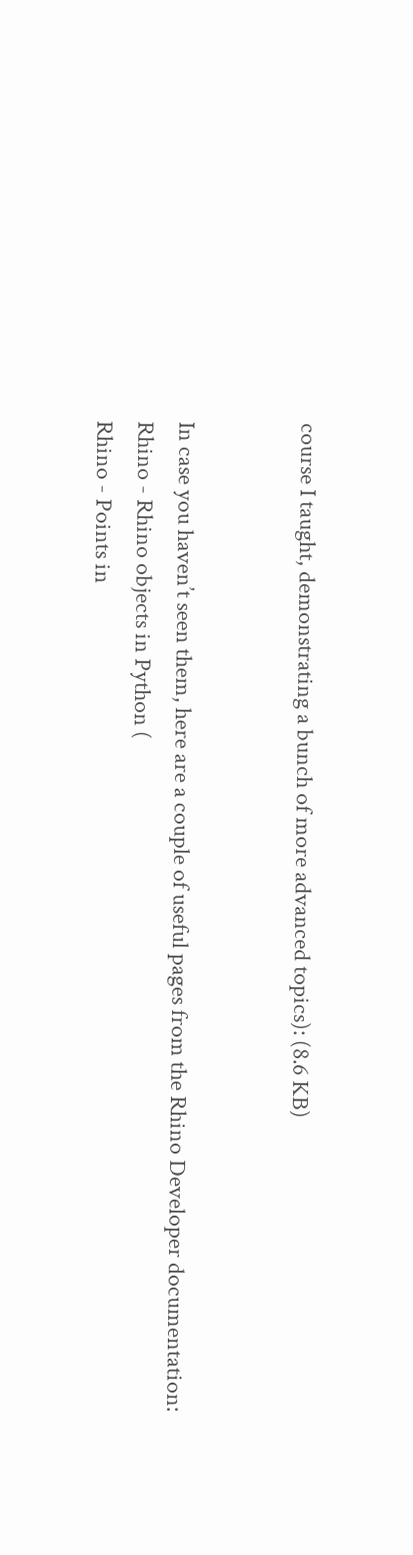course I taught, demonstrating a bunch of more advanced topics): (8.6 KB)


In case you haven’t seen them, here are a couple of useful pages from the Rhino Developer documentation:
Rhino - Rhino objects in Python (
Rhino - Points in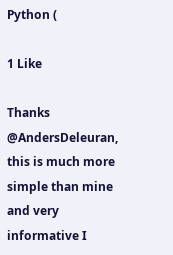Python (

1 Like

Thanks @AndersDeleuran, this is much more simple than mine and very informative I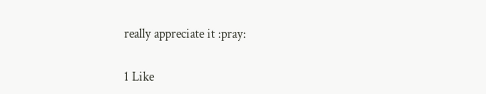really appreciate it :pray:

1 Like